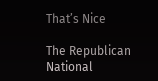That’s Nice

The Republican National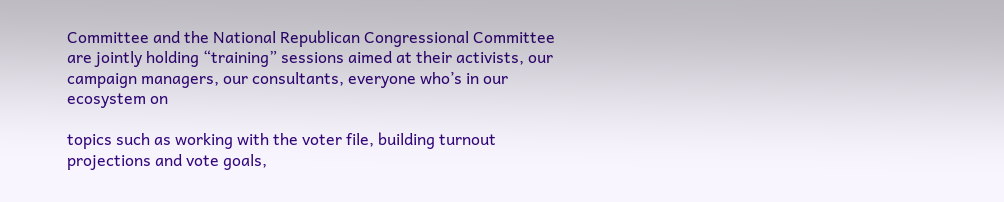Committee and the National Republican Congressional Committee are jointly holding “training” sessions aimed at their activists, our campaign managers, our consultants, everyone who’s in our ecosystem on

topics such as working with the voter file, building turnout projections and vote goals,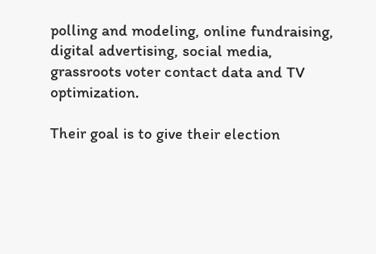polling and modeling, online fundraising, digital advertising, social media, grassroots voter contact data and TV optimization.

Their goal is to give their election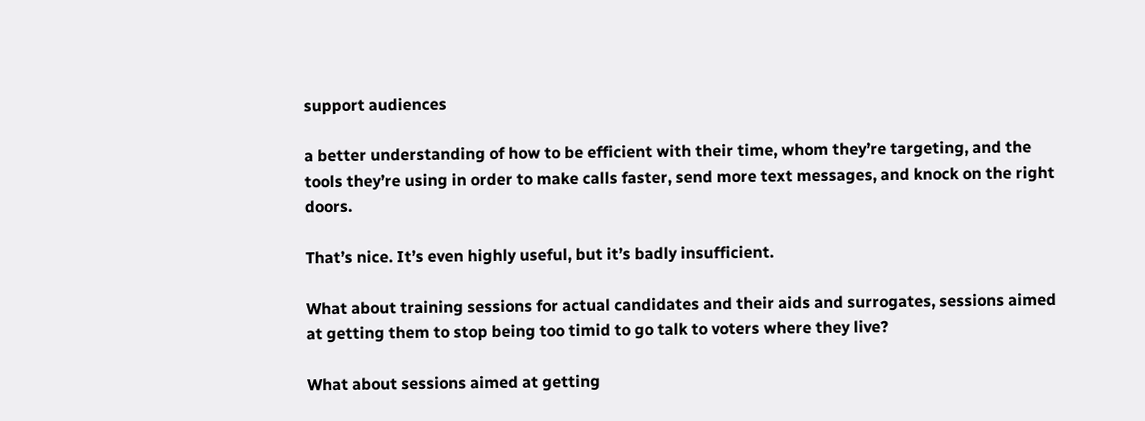support audiences

a better understanding of how to be efficient with their time, whom they’re targeting, and the tools they’re using in order to make calls faster, send more text messages, and knock on the right doors.

That’s nice. It’s even highly useful, but it’s badly insufficient.

What about training sessions for actual candidates and their aids and surrogates, sessions aimed at getting them to stop being too timid to go talk to voters where they live?

What about sessions aimed at getting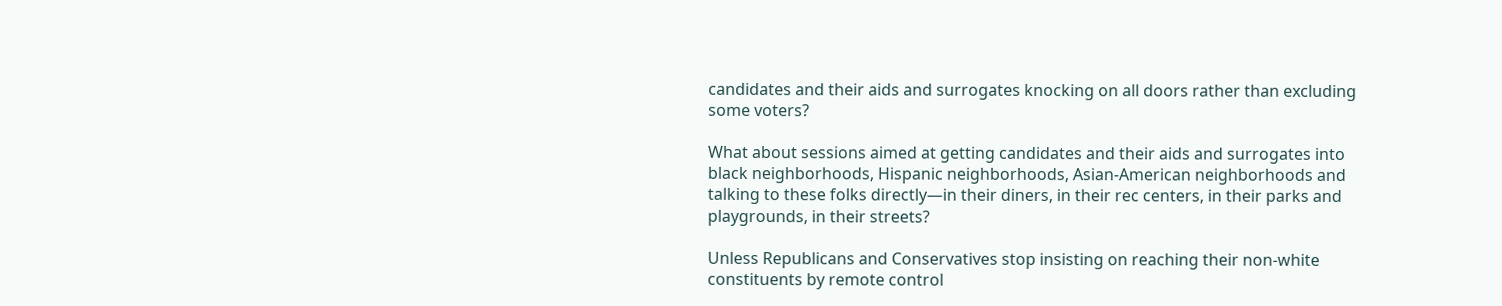candidates and their aids and surrogates knocking on all doors rather than excluding some voters?

What about sessions aimed at getting candidates and their aids and surrogates into black neighborhoods, Hispanic neighborhoods, Asian-American neighborhoods and talking to these folks directly—in their diners, in their rec centers, in their parks and playgrounds, in their streets?

Unless Republicans and Conservatives stop insisting on reaching their non-white constituents by remote control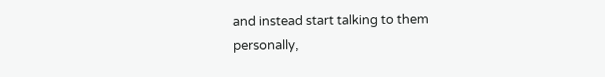and instead start talking to them personally,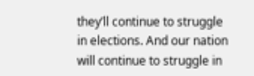they’ll continue to struggle in elections. And our nation will continue to struggle in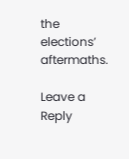the elections’ aftermaths.

Leave a Reply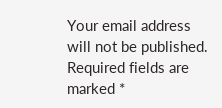Your email address will not be published. Required fields are marked *